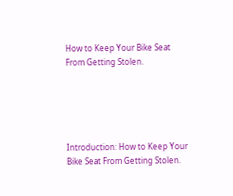How to Keep Your Bike Seat From Getting Stolen.





Introduction: How to Keep Your Bike Seat From Getting Stolen.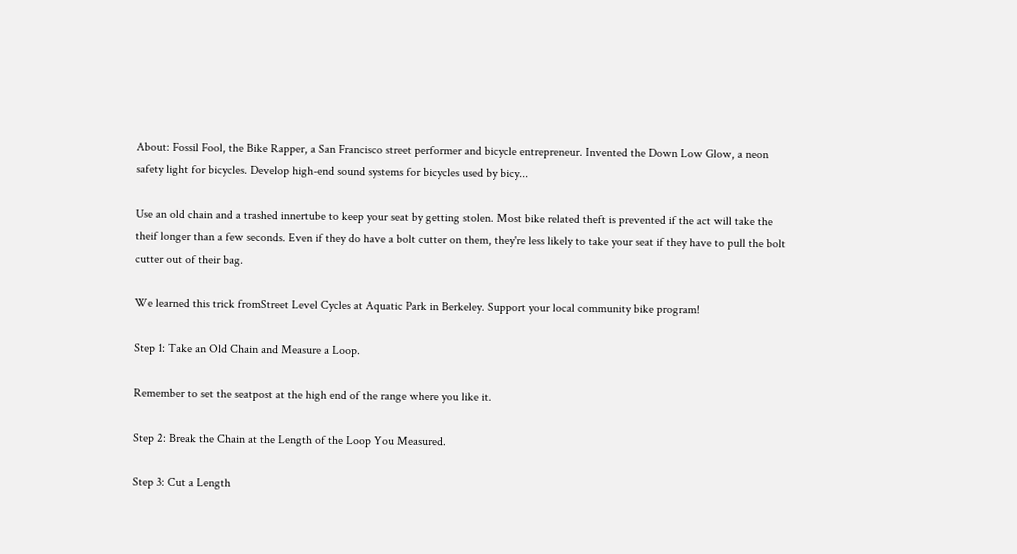About: Fossil Fool, the Bike Rapper, a San Francisco street performer and bicycle entrepreneur. Invented the Down Low Glow, a neon safety light for bicycles. Develop high-end sound systems for bicycles used by bicy...

Use an old chain and a trashed innertube to keep your seat by getting stolen. Most bike related theft is prevented if the act will take the theif longer than a few seconds. Even if they do have a bolt cutter on them, they're less likely to take your seat if they have to pull the bolt cutter out of their bag.

We learned this trick fromStreet Level Cycles at Aquatic Park in Berkeley. Support your local community bike program!

Step 1: Take an Old Chain and Measure a Loop.

Remember to set the seatpost at the high end of the range where you like it.

Step 2: Break the Chain at the Length of the Loop You Measured.

Step 3: Cut a Length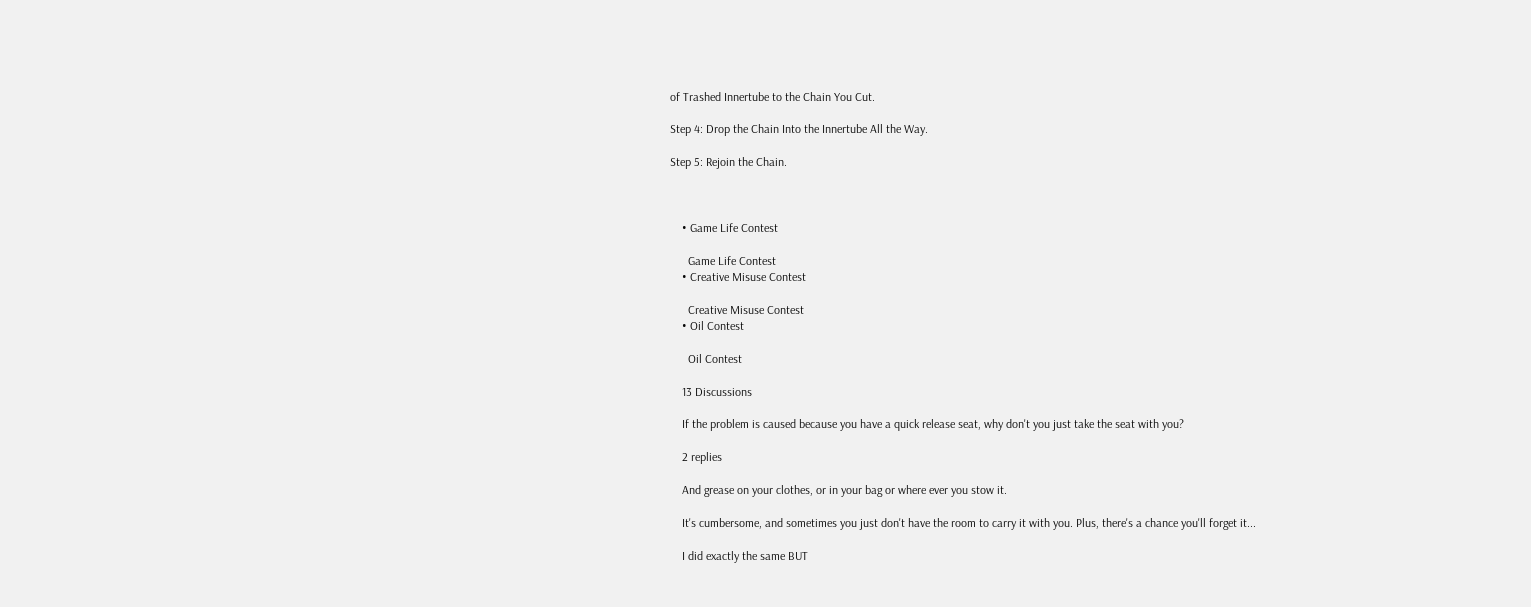of Trashed Innertube to the Chain You Cut.

Step 4: Drop the Chain Into the Innertube All the Way.

Step 5: Rejoin the Chain.



    • Game Life Contest

      Game Life Contest
    • Creative Misuse Contest

      Creative Misuse Contest
    • Oil Contest

      Oil Contest

    13 Discussions

    If the problem is caused because you have a quick release seat, why don't you just take the seat with you?

    2 replies

    And grease on your clothes, or in your bag or where ever you stow it.

    It's cumbersome, and sometimes you just don't have the room to carry it with you. Plus, there's a chance you'll forget it...

    I did exactly the same BUT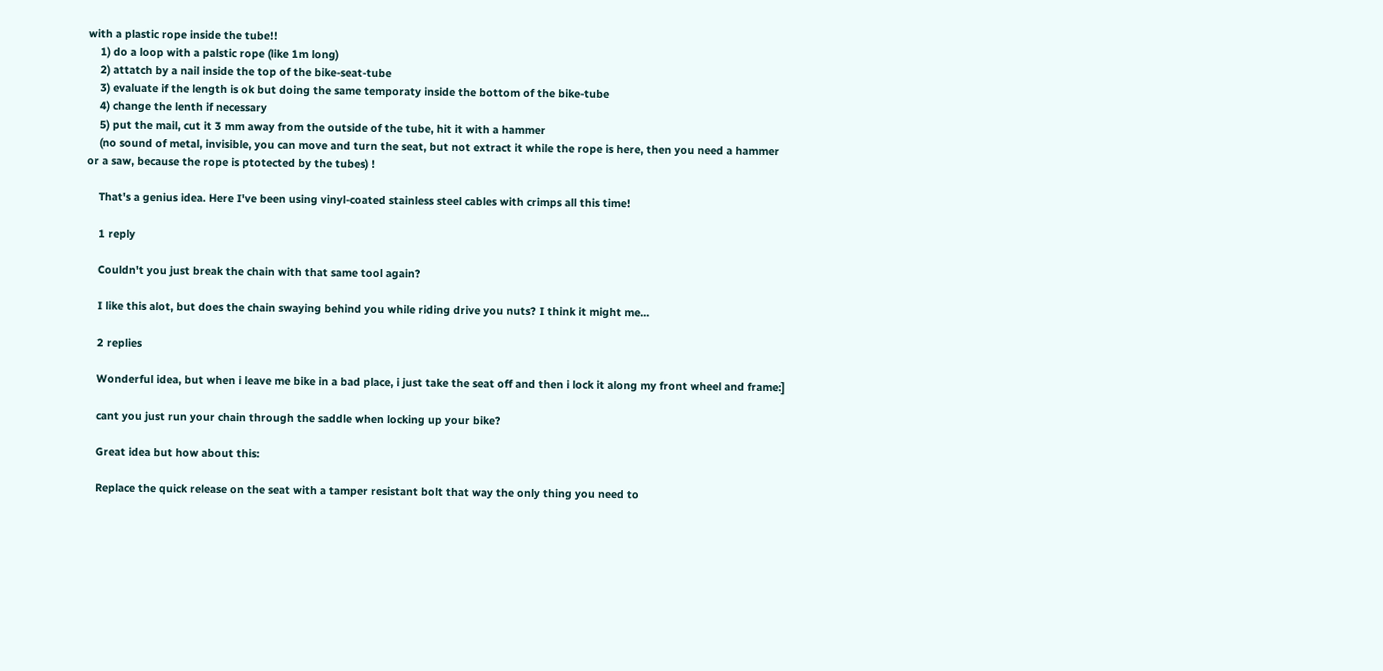with a plastic rope inside the tube!!
    1) do a loop with a palstic rope (like 1m long)
    2) attatch by a nail inside the top of the bike-seat-tube
    3) evaluate if the length is ok but doing the same temporaty inside the bottom of the bike-tube
    4) change the lenth if necessary
    5) put the mail, cut it 3 mm away from the outside of the tube, hit it with a hammer
    (no sound of metal, invisible, you can move and turn the seat, but not extract it while the rope is here, then you need a hammer or a saw, because the rope is ptotected by the tubes) !

    That's a genius idea. Here I've been using vinyl-coated stainless steel cables with crimps all this time!

    1 reply

    Couldn't you just break the chain with that same tool again?

    I like this alot, but does the chain swaying behind you while riding drive you nuts? I think it might me...

    2 replies

    Wonderful idea, but when i leave me bike in a bad place, i just take the seat off and then i lock it along my front wheel and frame:]

    cant you just run your chain through the saddle when locking up your bike?

    Great idea but how about this:

    Replace the quick release on the seat with a tamper resistant bolt that way the only thing you need to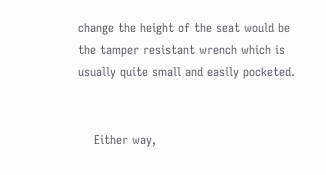change the height of the seat would be the tamper resistant wrench which is usually quite small and easily pocketed.


    Either way,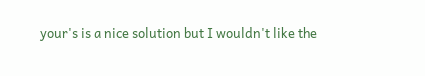your's is a nice solution but I wouldn't like the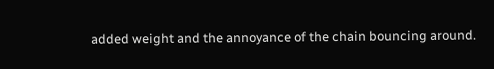added weight and the annoyance of the chain bouncing around.